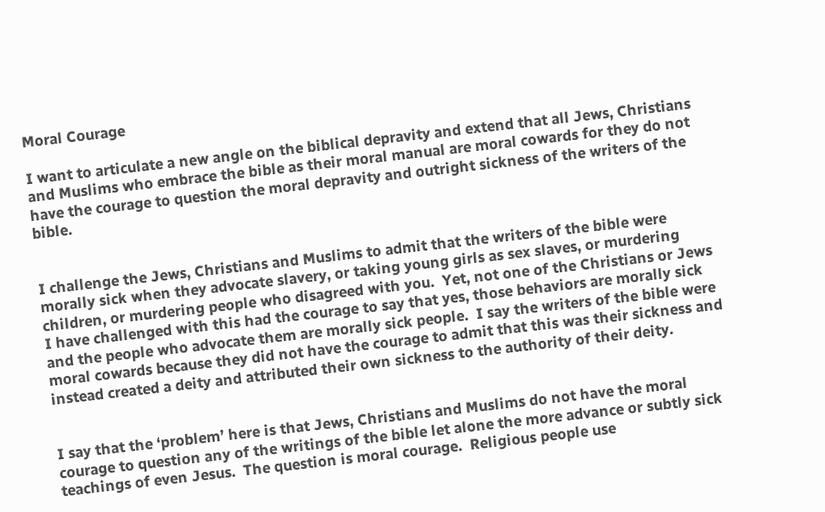Moral Courage

I want to articulate a new angle on the biblical depravity and extend that all Jews, Christians and Muslims who embrace the bible as their moral manual are moral cowards for they do not have the courage to question the moral depravity and outright sickness of the writers of the bible.


I challenge the Jews, Christians and Muslims to admit that the writers of the bible were morally sick when they advocate slavery, or taking young girls as sex slaves, or murdering children, or murdering people who disagreed with you.  Yet, not one of the Christians or Jews I have challenged with this had the courage to say that yes, those behaviors are morally sick and the people who advocate them are morally sick people.  I say the writers of the bible were moral cowards because they did not have the courage to admit that this was their sickness and instead created a deity and attributed their own sickness to the authority of their deity.


I say that the ‘problem’ here is that Jews, Christians and Muslims do not have the moral courage to question any of the writings of the bible let alone the more advance or subtly sick teachings of even Jesus.  The question is moral courage.  Religious people use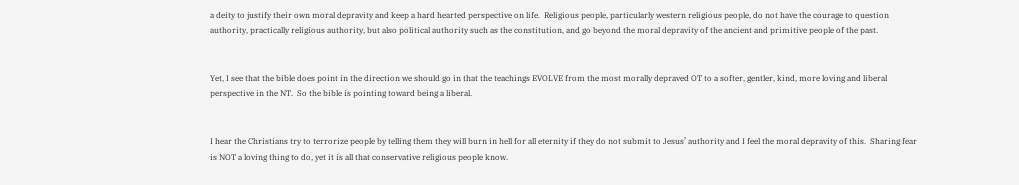a deity to justify their own moral depravity and keep a hard hearted perspective on life.  Religious people, particularly western religious people, do not have the courage to question authority, practically religious authority, but also political authority such as the constitution, and go beyond the moral depravity of the ancient and primitive people of the past.


Yet, I see that the bible does point in the direction we should go in that the teachings EVOLVE from the most morally depraved OT to a softer, gentler, kind, more loving and liberal perspective in the NT.  So the bible is pointing toward being a liberal.


I hear the Christians try to terrorize people by telling them they will burn in hell for all eternity if they do not submit to Jesus’ authority and I feel the moral depravity of this.  Sharing fear is NOT a loving thing to do, yet it is all that conservative religious people know.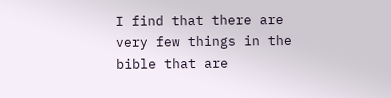I find that there are very few things in the bible that are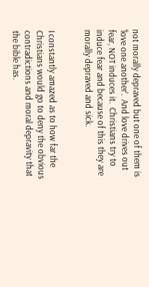not morally depraved but one of them is ‘love one another’.  And love drives out fear, NOT induces it.  Christians try to induce fear and because of this they are morally depraved and sick.


I constantly amazed as to how far the Christians would go to deny the obvious contradictions and moral depravity that the bible has.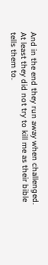And in the end they run away when challenged.  At least they did not try to kill me as their bible tells them to.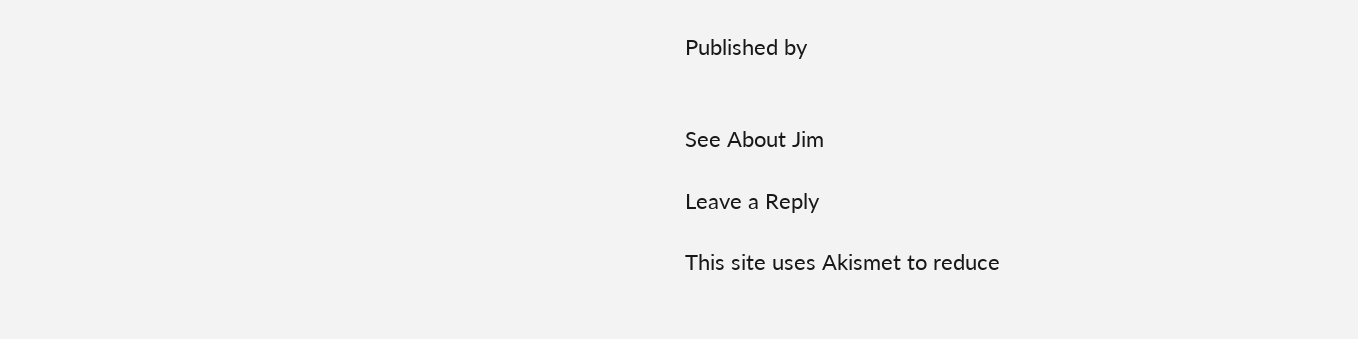Published by


See About Jim

Leave a Reply

This site uses Akismet to reduce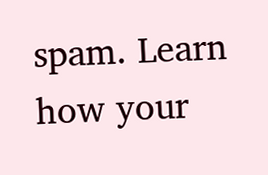spam. Learn how your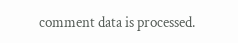comment data is processed.